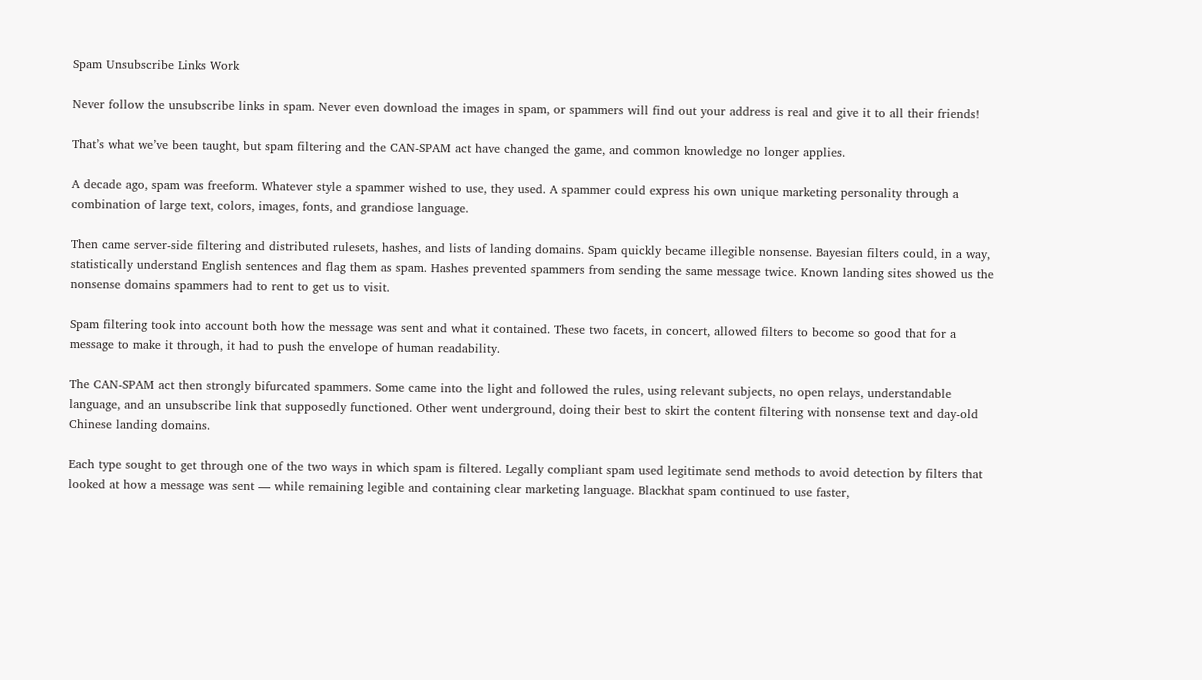Spam Unsubscribe Links Work

Never follow the unsubscribe links in spam. Never even download the images in spam, or spammers will find out your address is real and give it to all their friends!

That’s what we’ve been taught, but spam filtering and the CAN-SPAM act have changed the game, and common knowledge no longer applies.

A decade ago, spam was freeform. Whatever style a spammer wished to use, they used. A spammer could express his own unique marketing personality through a combination of large text, colors, images, fonts, and grandiose language.

Then came server-side filtering and distributed rulesets, hashes, and lists of landing domains. Spam quickly became illegible nonsense. Bayesian filters could, in a way, statistically understand English sentences and flag them as spam. Hashes prevented spammers from sending the same message twice. Known landing sites showed us the nonsense domains spammers had to rent to get us to visit.

Spam filtering took into account both how the message was sent and what it contained. These two facets, in concert, allowed filters to become so good that for a message to make it through, it had to push the envelope of human readability.

The CAN-SPAM act then strongly bifurcated spammers. Some came into the light and followed the rules, using relevant subjects, no open relays, understandable language, and an unsubscribe link that supposedly functioned. Other went underground, doing their best to skirt the content filtering with nonsense text and day-old Chinese landing domains.

Each type sought to get through one of the two ways in which spam is filtered. Legally compliant spam used legitimate send methods to avoid detection by filters that looked at how a message was sent — while remaining legible and containing clear marketing language. Blackhat spam continued to use faster,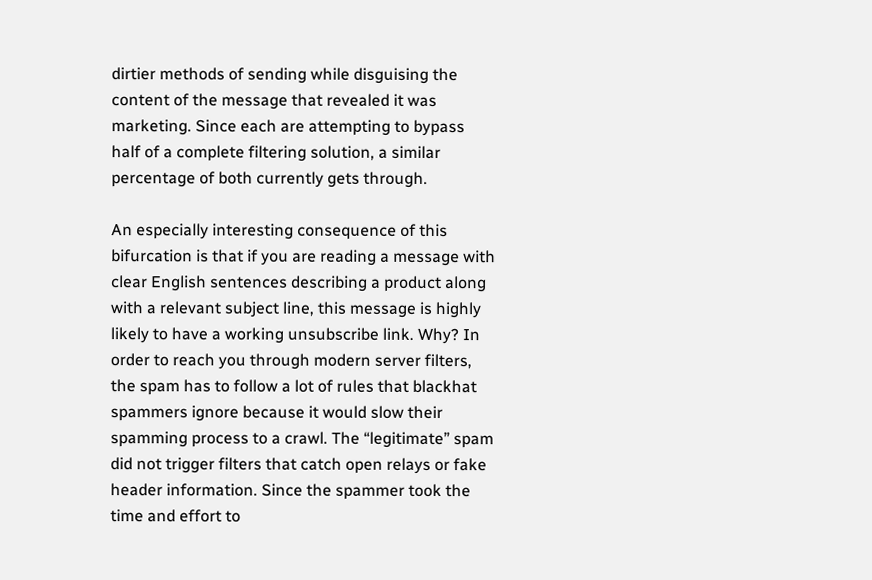dirtier methods of sending while disguising the content of the message that revealed it was marketing. Since each are attempting to bypass half of a complete filtering solution, a similar percentage of both currently gets through.

An especially interesting consequence of this bifurcation is that if you are reading a message with clear English sentences describing a product along with a relevant subject line, this message is highly likely to have a working unsubscribe link. Why? In order to reach you through modern server filters, the spam has to follow a lot of rules that blackhat spammers ignore because it would slow their spamming process to a crawl. The “legitimate” spam did not trigger filters that catch open relays or fake header information. Since the spammer took the time and effort to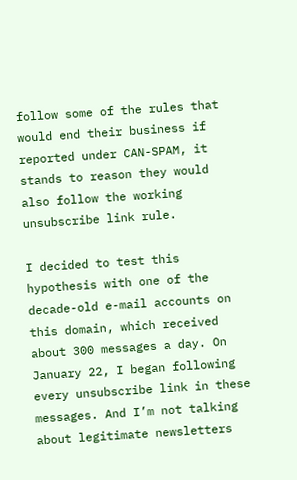follow some of the rules that would end their business if reported under CAN-SPAM, it stands to reason they would also follow the working unsubscribe link rule.

I decided to test this hypothesis with one of the decade-old e-mail accounts on this domain, which received about 300 messages a day. On January 22, I began following every unsubscribe link in these messages. And I’m not talking about legitimate newsletters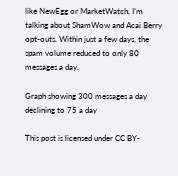like NewEgg or MarketWatch, I’m talking about ShamWow and Acai Berry opt-outs. Within just a few days, the spam volume reduced to only 80 messages a day.

Graph showing 300 messages a day declining to 75 a day

This post is licensed under CC BY-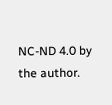NC-ND 4.0 by the author.